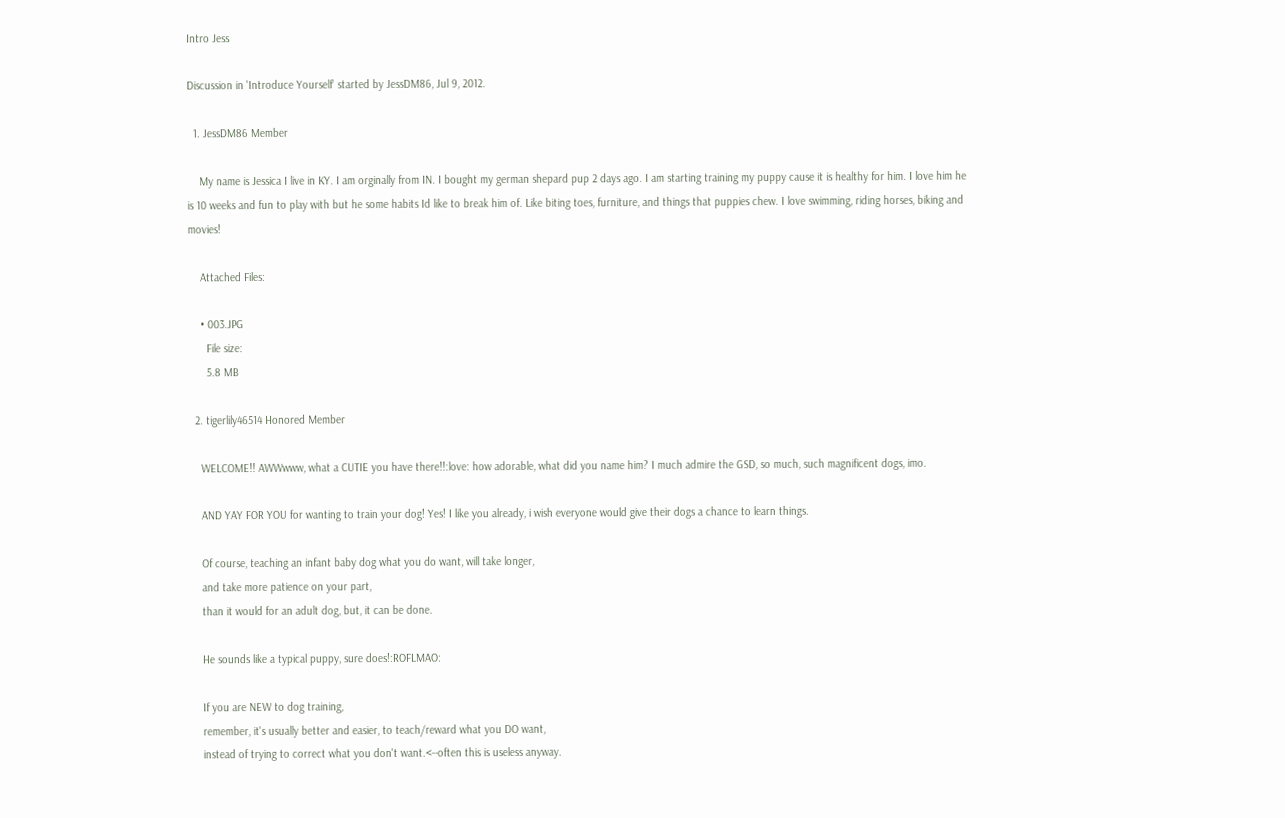Intro Jess

Discussion in 'Introduce Yourself' started by JessDM86, Jul 9, 2012.

  1. JessDM86 Member

    My name is Jessica I live in KY. I am orginally from IN. I bought my german shepard pup 2 days ago. I am starting training my puppy cause it is healthy for him. I love him he is 10 weeks and fun to play with but he some habits Id like to break him of. Like biting toes, furniture, and things that puppies chew. I love swimming, riding horses, biking and movies!

    Attached Files:

    • 003.JPG
      File size:
      5.8 MB

  2. tigerlily46514 Honored Member

    WELCOME!! AWWwww, what a CUTIE you have there!!:love: how adorable, what did you name him? I much admire the GSD, so much, such magnificent dogs, imo.

    AND YAY FOR YOU for wanting to train your dog! Yes! I like you already, i wish everyone would give their dogs a chance to learn things.

    Of course, teaching an infant baby dog what you do want, will take longer,
    and take more patience on your part,
    than it would for an adult dog, but, it can be done.

    He sounds like a typical puppy, sure does!:ROFLMAO:

    If you are NEW to dog training,
    remember, it's usually better and easier, to teach/reward what you DO want,
    instead of trying to correct what you don't want.<--often this is useless anyway.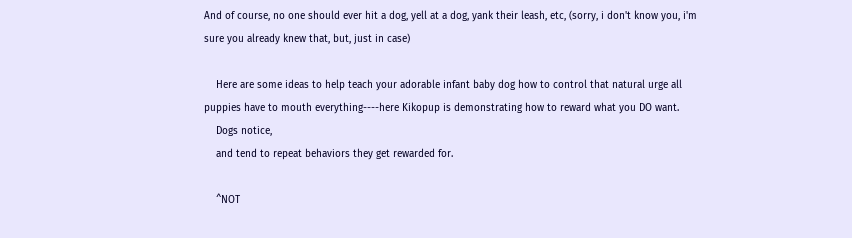And of course, no one should ever hit a dog, yell at a dog, yank their leash, etc, (sorry, i don't know you, i'm sure you already knew that, but, just in case)

    Here are some ideas to help teach your adorable infant baby dog how to control that natural urge all puppies have to mouth everything----here Kikopup is demonstrating how to reward what you DO want.
    Dogs notice,
    and tend to repeat behaviors they get rewarded for.

    ^NOT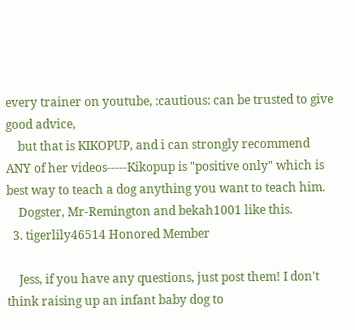every trainer on youtube, :cautious: can be trusted to give good advice,
    but that is KIKOPUP, and i can strongly recommend ANY of her videos-----Kikopup is "positive only" which is best way to teach a dog anything you want to teach him.
    Dogster, Mr-Remington and bekah1001 like this.
  3. tigerlily46514 Honored Member

    Jess, if you have any questions, just post them! I don't think raising up an infant baby dog to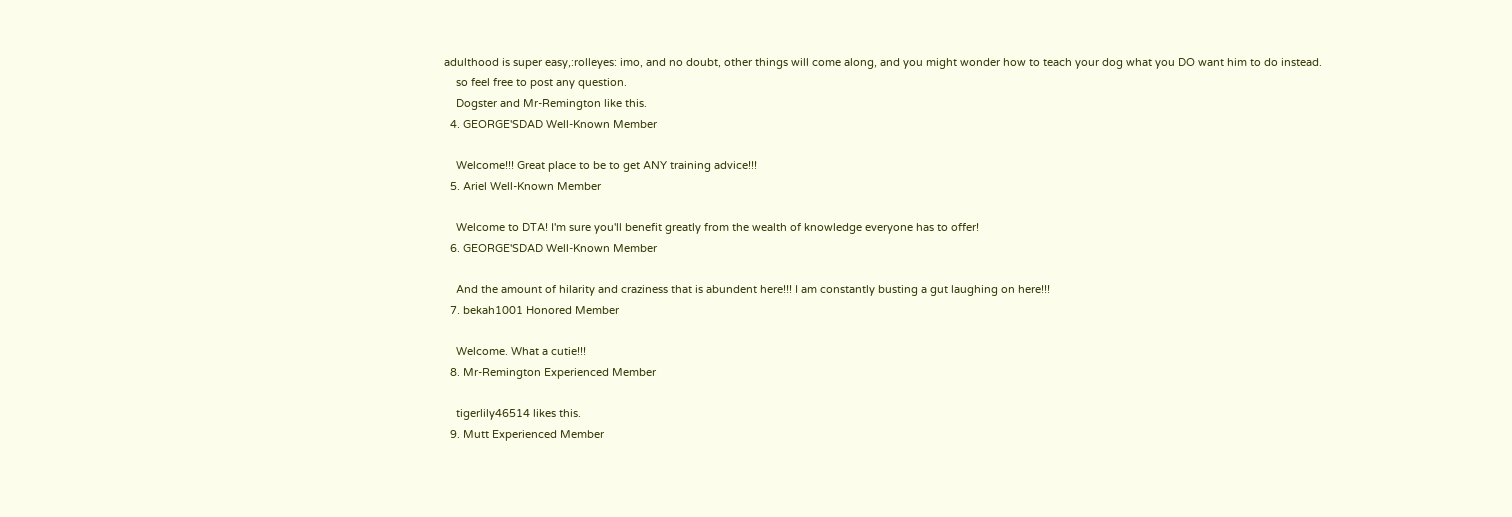adulthood is super easy,:rolleyes: imo, and no doubt, other things will come along, and you might wonder how to teach your dog what you DO want him to do instead.
    so feel free to post any question.
    Dogster and Mr-Remington like this.
  4. GEORGE'SDAD Well-Known Member

    Welcome!!! Great place to be to get ANY training advice!!!
  5. Ariel Well-Known Member

    Welcome to DTA! I'm sure you'll benefit greatly from the wealth of knowledge everyone has to offer!
  6. GEORGE'SDAD Well-Known Member

    And the amount of hilarity and craziness that is abundent here!!! I am constantly busting a gut laughing on here!!!
  7. bekah1001 Honored Member

    Welcome. What a cutie!!!
  8. Mr-Remington Experienced Member

    tigerlily46514 likes this.
  9. Mutt Experienced Member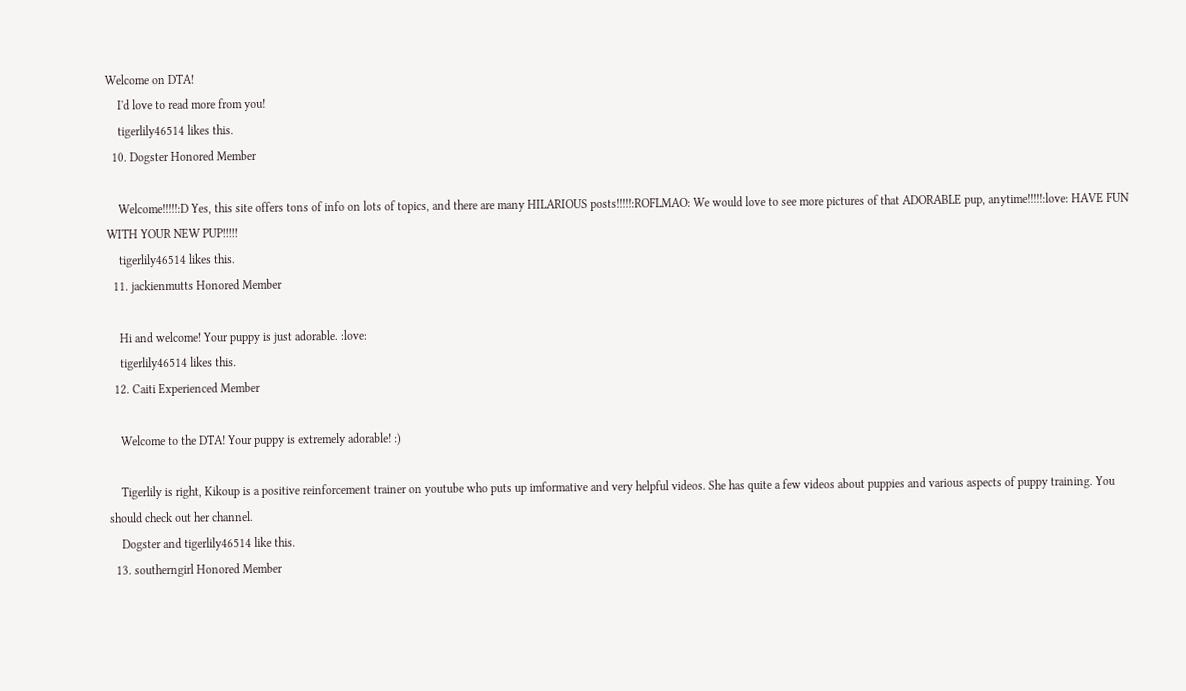Welcome on DTA!
    I'd love to read more from you!
    tigerlily46514 likes this.
  10. Dogster Honored Member

    Welcome!!!!!:D Yes, this site offers tons of info on lots of topics, and there are many HILARIOUS posts!!!!!:ROFLMAO: We would love to see more pictures of that ADORABLE pup, anytime!!!!!:love: HAVE FUN WITH YOUR NEW PUP!!!!!
    tigerlily46514 likes this.
  11. jackienmutts Honored Member

    Hi and welcome! Your puppy is just adorable. :love:
    tigerlily46514 likes this.
  12. Caiti Experienced Member

    Welcome to the DTA! Your puppy is extremely adorable! :)

    Tigerlily is right, Kikoup is a positive reinforcement trainer on youtube who puts up imformative and very helpful videos. She has quite a few videos about puppies and various aspects of puppy training. You should check out her channel.
    Dogster and tigerlily46514 like this.
  13. southerngirl Honored Member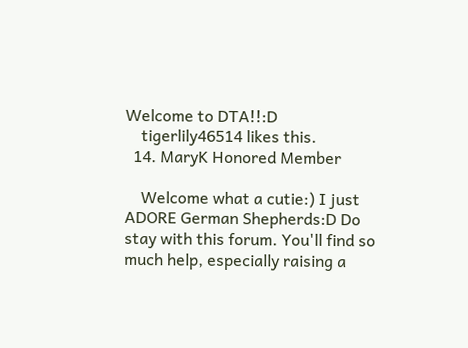Welcome to DTA!!:D
    tigerlily46514 likes this.
  14. MaryK Honored Member

    Welcome what a cutie:) I just ADORE German Shepherds:D Do stay with this forum. You'll find so much help, especially raising a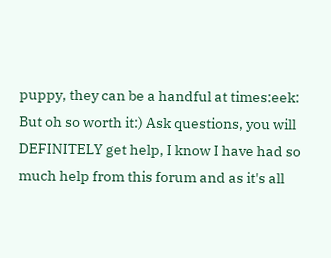puppy, they can be a handful at times:eek: But oh so worth it:) Ask questions, you will DEFINITELY get help, I know I have had so much help from this forum and as it's all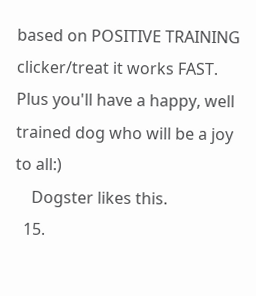based on POSITIVE TRAINING clicker/treat it works FAST. Plus you'll have a happy, well trained dog who will be a joy to all:)
    Dogster likes this.
  15.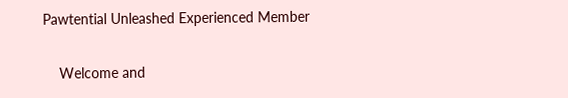Pawtential Unleashed Experienced Member

    Welcome and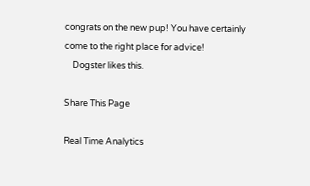congrats on the new pup! You have certainly come to the right place for advice!
    Dogster likes this.

Share This Page

Real Time Analytics